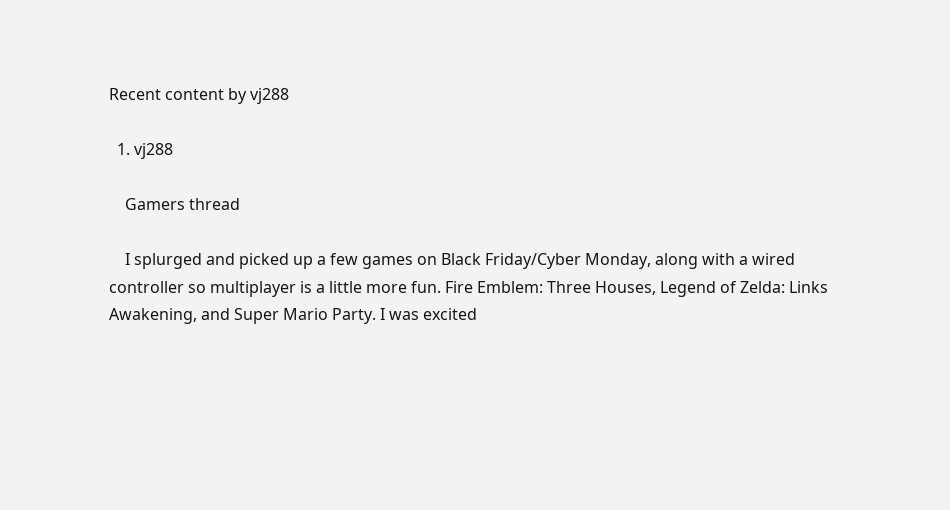Recent content by vj288

  1. vj288

    Gamers thread

    I splurged and picked up a few games on Black Friday/Cyber Monday, along with a wired controller so multiplayer is a little more fun. Fire Emblem: Three Houses, Legend of Zelda: Links Awakening, and Super Mario Party. I was excited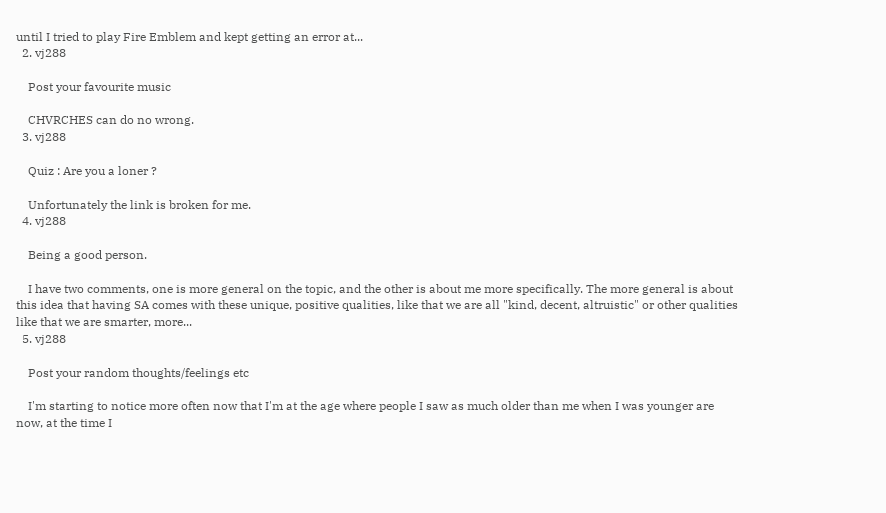until I tried to play Fire Emblem and kept getting an error at...
  2. vj288

    Post your favourite music

    CHVRCHES can do no wrong.
  3. vj288

    Quiz : Are you a loner ?

    Unfortunately the link is broken for me.
  4. vj288

    Being a good person.

    I have two comments, one is more general on the topic, and the other is about me more specifically. The more general is about this idea that having SA comes with these unique, positive qualities, like that we are all "kind, decent, altruistic" or other qualities like that we are smarter, more...
  5. vj288

    Post your random thoughts/feelings etc

    I'm starting to notice more often now that I'm at the age where people I saw as much older than me when I was younger are now, at the time I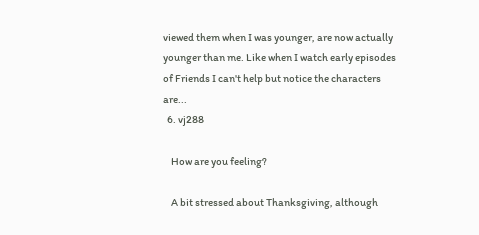viewed them when I was younger, are now actually younger than me. Like when I watch early episodes of Friends I can't help but notice the characters are...
  6. vj288

    How are you feeling?

    A bit stressed about Thanksgiving, although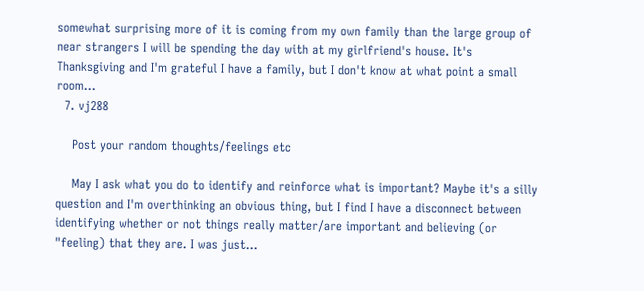somewhat surprising more of it is coming from my own family than the large group of near strangers I will be spending the day with at my girlfriend's house. It's Thanksgiving and I'm grateful I have a family, but I don't know at what point a small room...
  7. vj288

    Post your random thoughts/feelings etc

    May I ask what you do to identify and reinforce what is important? Maybe it's a silly question and I'm overthinking an obvious thing, but I find I have a disconnect between identifying whether or not things really matter/are important and believing (or "feeling) that they are. I was just...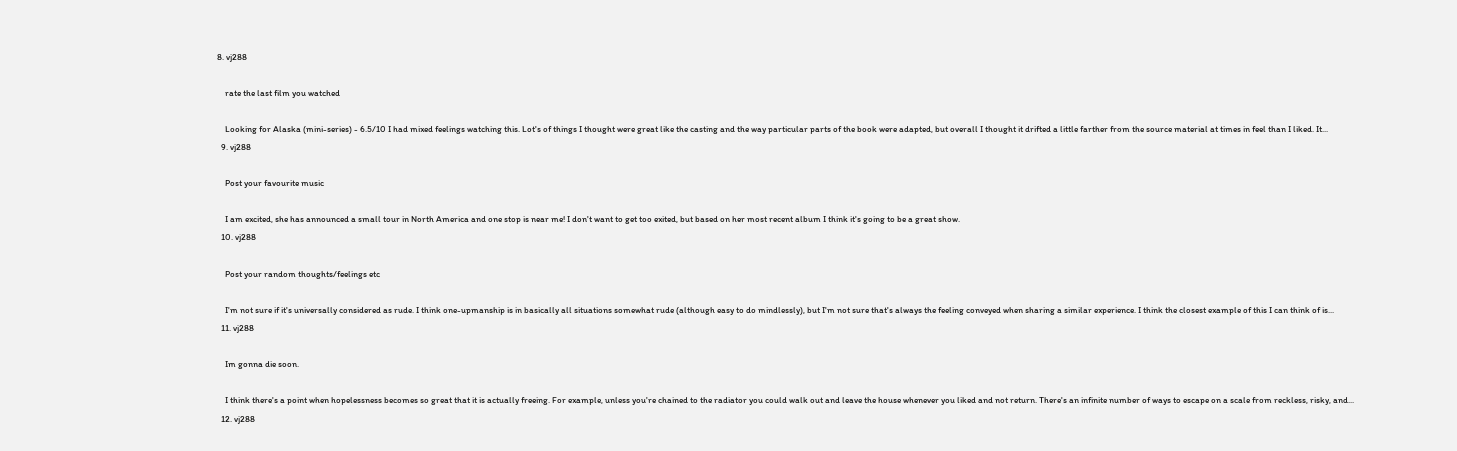8. vj288

    rate the last film you watched

    Looking for Alaska (mini-series) - 6.5/10 I had mixed feelings watching this. Lot's of things I thought were great like the casting and the way particular parts of the book were adapted, but overall I thought it drifted a little farther from the source material at times in feel than I liked. It...
  9. vj288

    Post your favourite music

    I am excited, she has announced a small tour in North America and one stop is near me! I don't want to get too exited, but based on her most recent album I think it's going to be a great show.
  10. vj288

    Post your random thoughts/feelings etc

    I'm not sure if it's universally considered as rude. I think one-upmanship is in basically all situations somewhat rude (although easy to do mindlessly), but I'm not sure that's always the feeling conveyed when sharing a similar experience. I think the closest example of this I can think of is...
  11. vj288

    Im gonna die soon.

    I think there's a point when hopelessness becomes so great that it is actually freeing. For example, unless you're chained to the radiator you could walk out and leave the house whenever you liked and not return. There's an infinite number of ways to escape on a scale from reckless, risky, and...
  12. vj288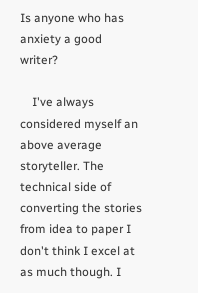Is anyone who has anxiety a good writer?

    I've always considered myself an above average storyteller. The technical side of converting the stories from idea to paper I don't think I excel at as much though. I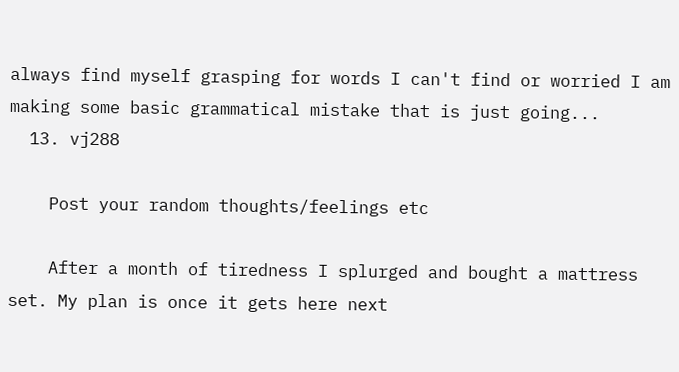always find myself grasping for words I can't find or worried I am making some basic grammatical mistake that is just going...
  13. vj288

    Post your random thoughts/feelings etc

    After a month of tiredness I splurged and bought a mattress set. My plan is once it gets here next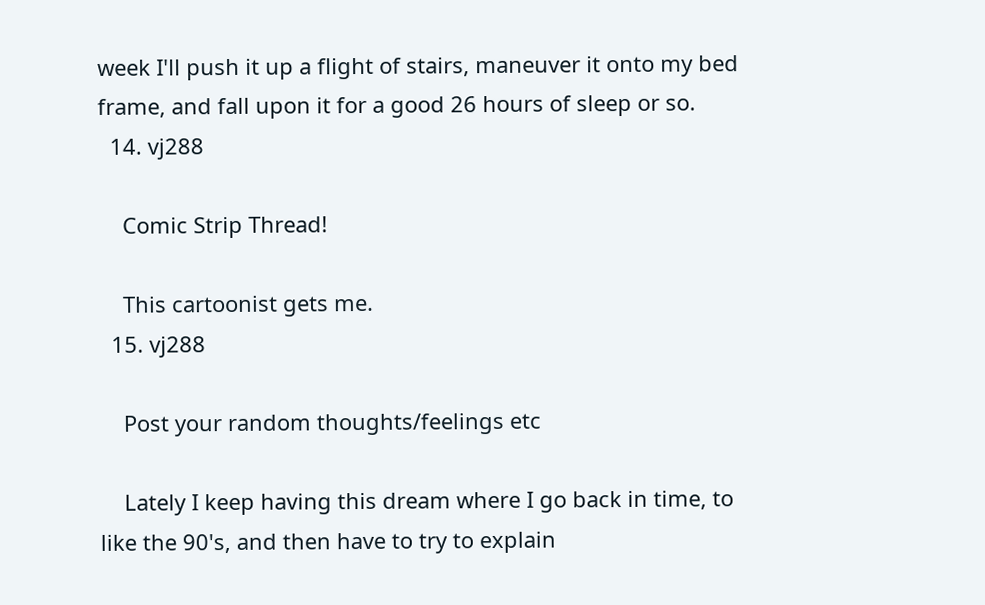week I'll push it up a flight of stairs, maneuver it onto my bed frame, and fall upon it for a good 26 hours of sleep or so.
  14. vj288

    Comic Strip Thread!

    This cartoonist gets me.
  15. vj288

    Post your random thoughts/feelings etc

    Lately I keep having this dream where I go back in time, to like the 90's, and then have to try to explain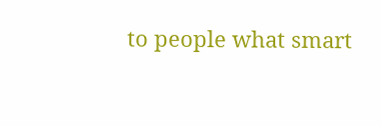to people what smart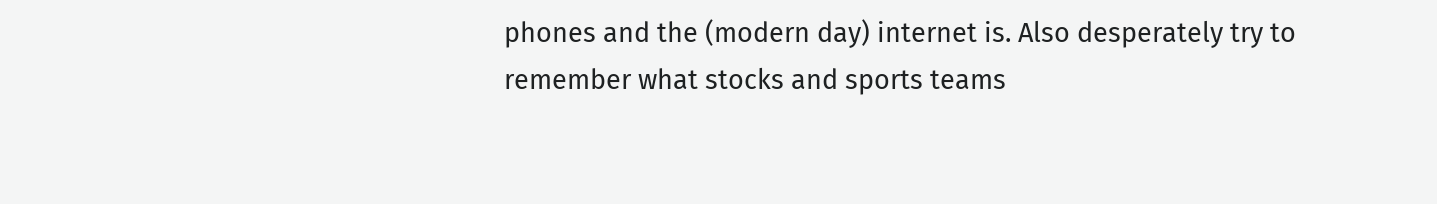phones and the (modern day) internet is. Also desperately try to remember what stocks and sports teams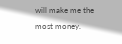will make me the most money.